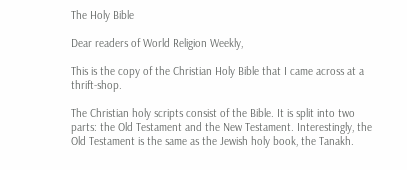The Holy Bible

Dear readers of World Religion Weekly,

This is the copy of the Christian Holy Bible that I came across at a thrift-shop.

The Christian holy scripts consist of the Bible. It is split into two parts: the Old Testament and the New Testament. Interestingly, the Old Testament is the same as the Jewish holy book, the Tanakh.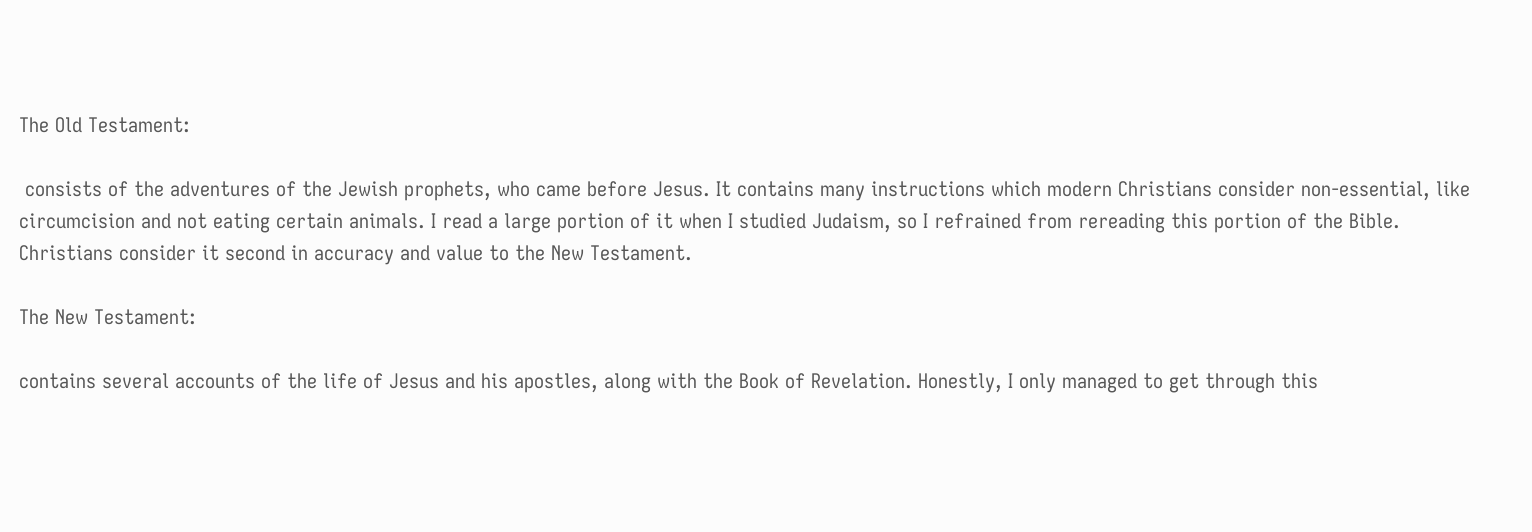The Old Testament:

 consists of the adventures of the Jewish prophets, who came before Jesus. It contains many instructions which modern Christians consider non-essential, like circumcision and not eating certain animals. I read a large portion of it when I studied Judaism, so I refrained from rereading this portion of the Bible. Christians consider it second in accuracy and value to the New Testament.

The New Testament:

contains several accounts of the life of Jesus and his apostles, along with the Book of Revelation. Honestly, I only managed to get through this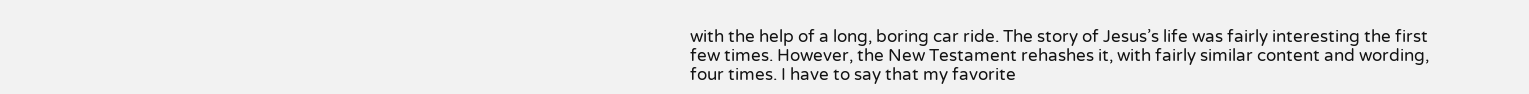with the help of a long, boring car ride. The story of Jesus’s life was fairly interesting the first few times. However, the New Testament rehashes it, with fairly similar content and wording, four times. I have to say that my favorite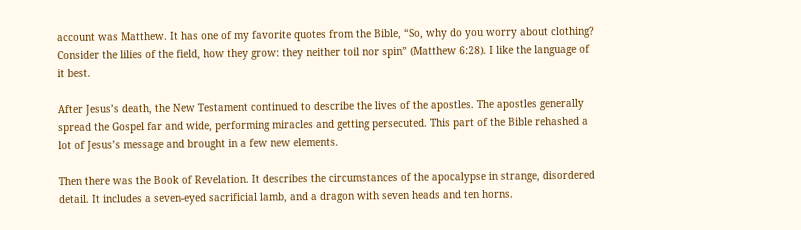account was Matthew. It has one of my favorite quotes from the Bible, “So, why do you worry about clothing? Consider the lilies of the field, how they grow: they neither toil nor spin” (Matthew 6:28). I like the language of it best.

After Jesus’s death, the New Testament continued to describe the lives of the apostles. The apostles generally spread the Gospel far and wide, performing miracles and getting persecuted. This part of the Bible rehashed a lot of Jesus’s message and brought in a few new elements.

Then there was the Book of Revelation. It describes the circumstances of the apocalypse in strange, disordered detail. It includes a seven-eyed sacrificial lamb, and a dragon with seven heads and ten horns.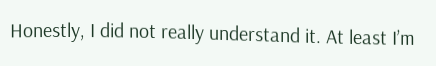Honestly, I did not really understand it. At least I’m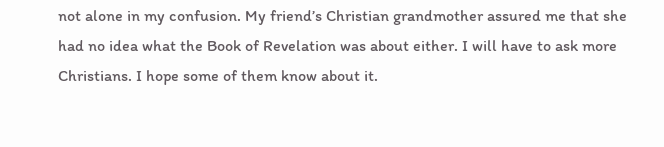not alone in my confusion. My friend’s Christian grandmother assured me that she had no idea what the Book of Revelation was about either. I will have to ask more Christians. I hope some of them know about it.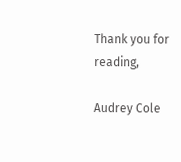Thank you for reading,

Audrey Cole